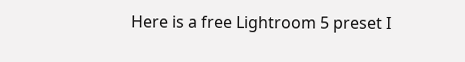Here is a free Lightroom 5 preset I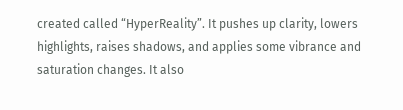created called “HyperReality”. It pushes up clarity, lowers highlights, raises shadows, and applies some vibrance and saturation changes. It also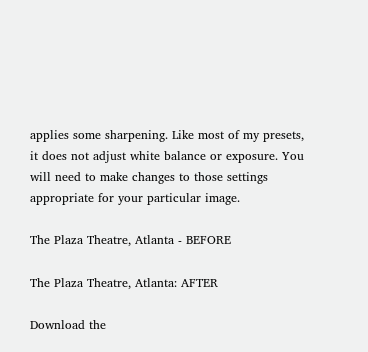applies some sharpening. Like most of my presets, it does not adjust white balance or exposure. You will need to make changes to those settings appropriate for your particular image.

The Plaza Theatre, Atlanta - BEFORE

The Plaza Theatre, Atlanta: AFTER

Download the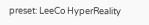preset: LeeCo HyperReality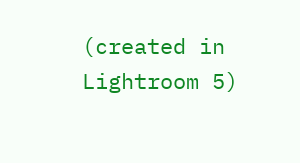(created in Lightroom 5)